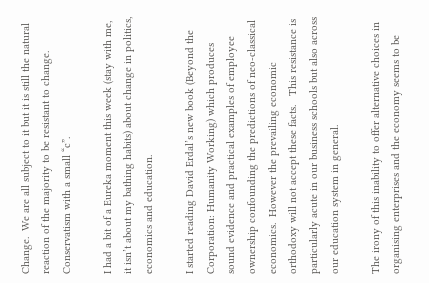Change.  We are all subject to it but it is still the natural reaction of the majority to be resistant to change.  Conservatism with a small “c”.

I had a bit of a Eureka moment this week (stay with me, it isn’t about my bathing habits) about change in politics, economics and education.

I started reading David Erdal’s new book (Beyond the Corporation: Humanity Working) which produces sound evidence and practical examples of employee ownership confounding the predictions of neo-classical economics.  However the prevailing economic orthodoxy will not accept these facts.   This resistance is particularly acute in our business schools but also across our education system in general.

The irony of this inability to offer alternative choices in organising enterprises and the economy seems to be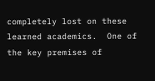completely lost on these learned academics.  One of the key premises of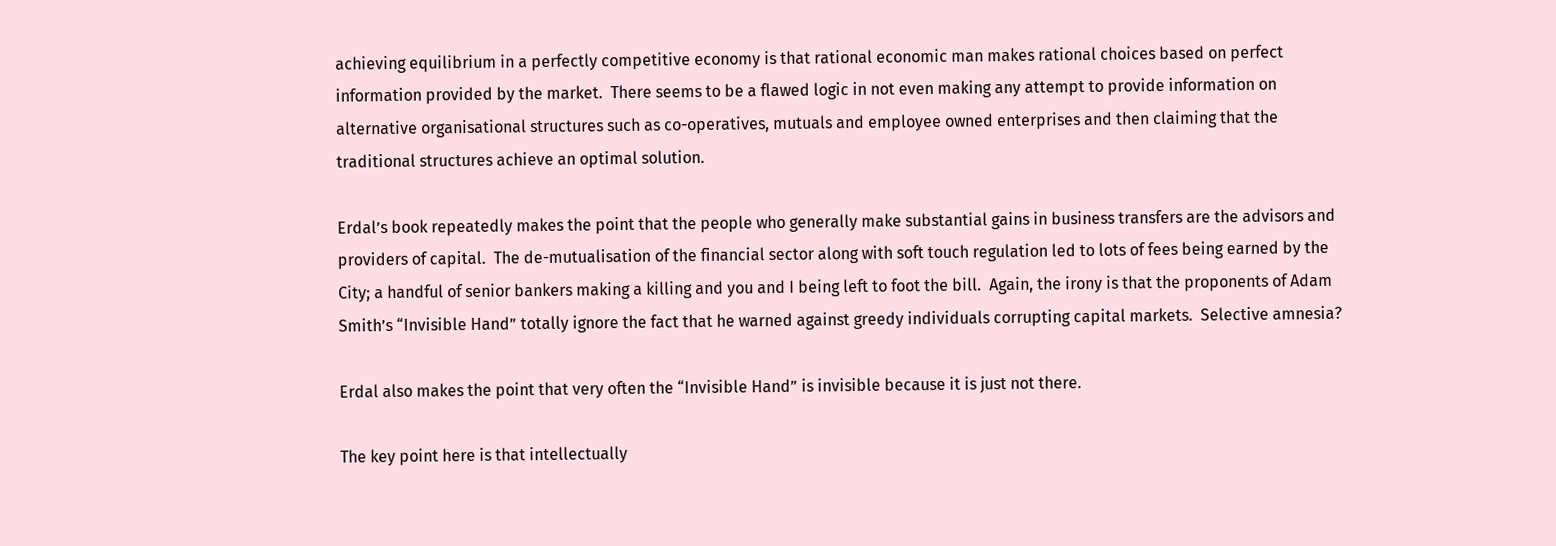achieving equilibrium in a perfectly competitive economy is that rational economic man makes rational choices based on perfect information provided by the market.  There seems to be a flawed logic in not even making any attempt to provide information on alternative organisational structures such as co-operatives, mutuals and employee owned enterprises and then claiming that the traditional structures achieve an optimal solution.

Erdal’s book repeatedly makes the point that the people who generally make substantial gains in business transfers are the advisors and providers of capital.  The de-mutualisation of the financial sector along with soft touch regulation led to lots of fees being earned by the City; a handful of senior bankers making a killing and you and I being left to foot the bill.  Again, the irony is that the proponents of Adam Smith’s “Invisible Hand” totally ignore the fact that he warned against greedy individuals corrupting capital markets.  Selective amnesia?

Erdal also makes the point that very often the “Invisible Hand” is invisible because it is just not there.

The key point here is that intellectually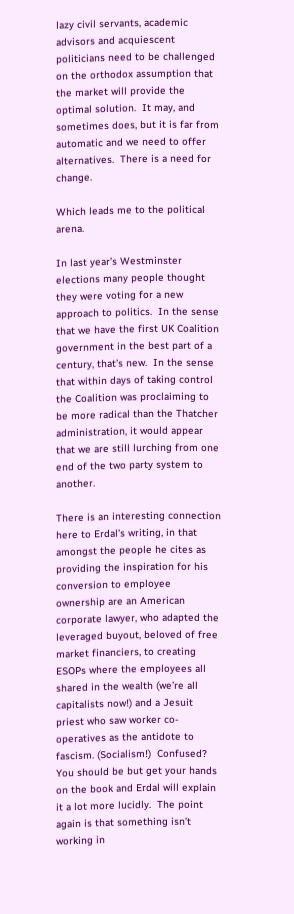lazy civil servants, academic advisors and acquiescent politicians need to be challenged on the orthodox assumption that the market will provide the optimal solution.  It may, and sometimes does, but it is far from automatic and we need to offer alternatives.  There is a need for change.

Which leads me to the political arena.

In last year’s Westminster elections many people thought they were voting for a new approach to politics.  In the sense that we have the first UK Coalition government in the best part of a century, that’s new.  In the sense that within days of taking control the Coalition was proclaiming to be more radical than the Thatcher administration, it would appear that we are still lurching from one end of the two party system to another.

There is an interesting connection here to Erdal’s writing, in that amongst the people he cites as providing the inspiration for his conversion to employee ownership are an American corporate lawyer, who adapted the leveraged buyout, beloved of free market financiers, to creating ESOPs where the employees all shared in the wealth (we’re all capitalists now!) and a Jesuit priest who saw worker co-operatives as the antidote to fascism. (Socialism!)  Confused?  You should be but get your hands on the book and Erdal will explain it a lot more lucidly.  The point again is that something isn’t working in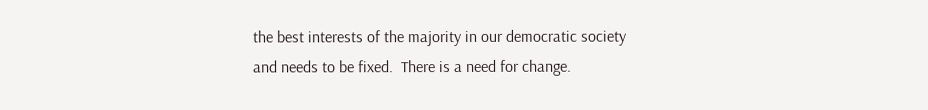the best interests of the majority in our democratic society and needs to be fixed.  There is a need for change.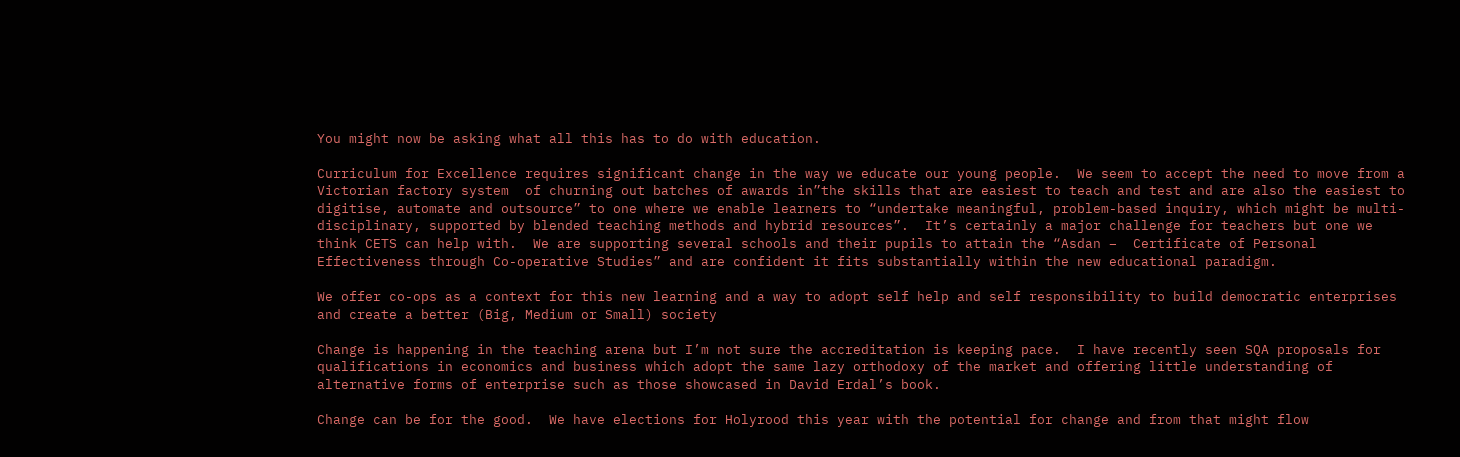You might now be asking what all this has to do with education.

Curriculum for Excellence requires significant change in the way we educate our young people.  We seem to accept the need to move from a Victorian factory system  of churning out batches of awards in”the skills that are easiest to teach and test and are also the easiest to digitise, automate and outsource” to one where we enable learners to “undertake meaningful, problem-based inquiry, which might be multi-disciplinary, supported by blended teaching methods and hybrid resources”.  It’s certainly a major challenge for teachers but one we think CETS can help with.  We are supporting several schools and their pupils to attain the “Asdan –  Certificate of Personal Effectiveness through Co-operative Studies” and are confident it fits substantially within the new educational paradigm.

We offer co-ops as a context for this new learning and a way to adopt self help and self responsibility to build democratic enterprises and create a better (Big, Medium or Small) society

Change is happening in the teaching arena but I’m not sure the accreditation is keeping pace.  I have recently seen SQA proposals for qualifications in economics and business which adopt the same lazy orthodoxy of the market and offering little understanding of alternative forms of enterprise such as those showcased in David Erdal’s book.

Change can be for the good.  We have elections for Holyrood this year with the potential for change and from that might flow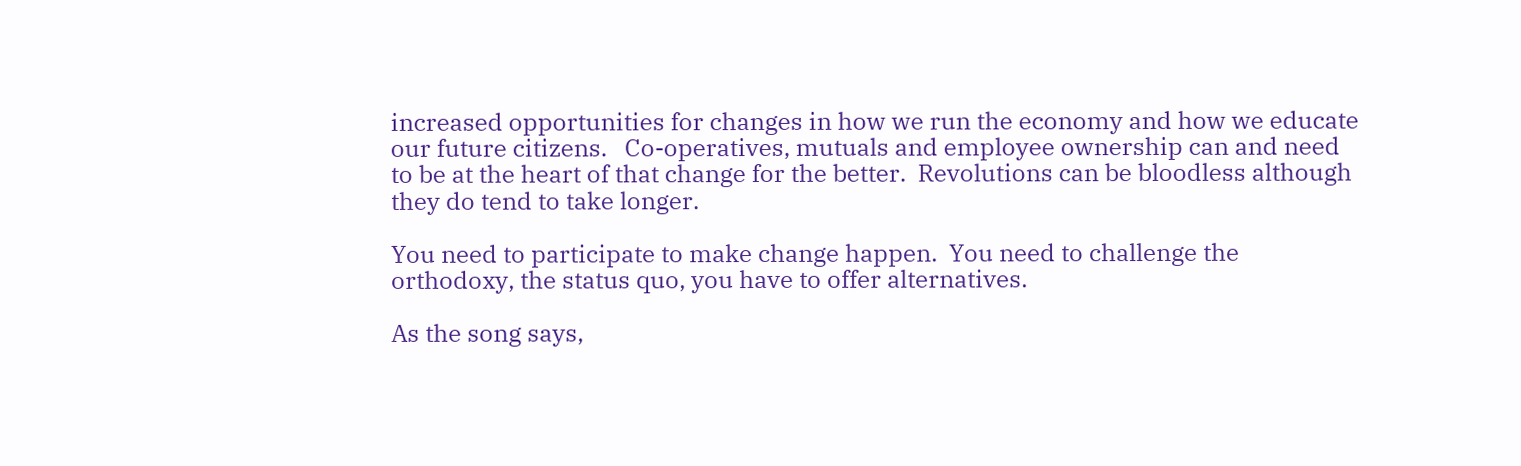increased opportunities for changes in how we run the economy and how we educate our future citizens.   Co-operatives, mutuals and employee ownership can and need to be at the heart of that change for the better.  Revolutions can be bloodless although they do tend to take longer.

You need to participate to make change happen.  You need to challenge the orthodoxy, the status quo, you have to offer alternatives.

As the song says,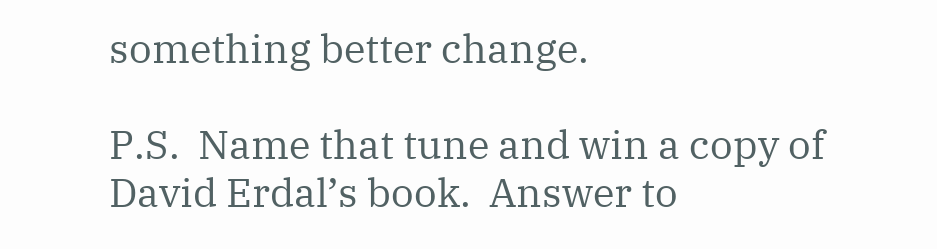something better change.

P.S.  Name that tune and win a copy of David Erdal’s book.  Answer to